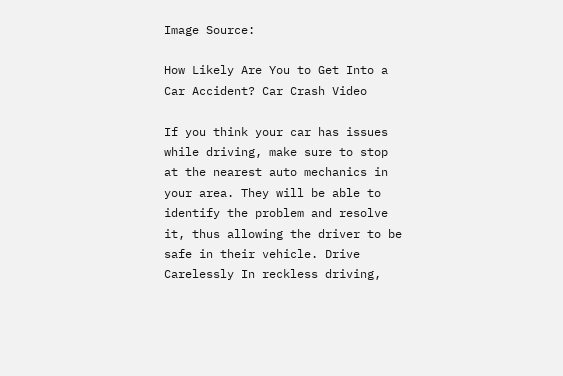Image Source:

How Likely Are You to Get Into a Car Accident? Car Crash Video

If you think your car has issues while driving, make sure to stop at the nearest auto mechanics in your area. They will be able to identify the problem and resolve it, thus allowing the driver to be safe in their vehicle. Drive Carelessly In reckless driving,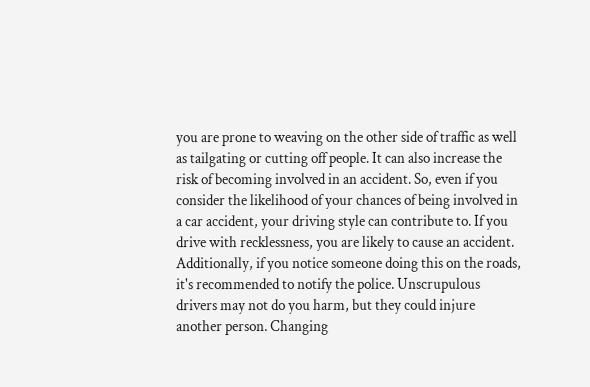you are prone to weaving on the other side of traffic as well as tailgating or cutting off people. It can also increase the risk of becoming involved in an accident. So, even if you consider the likelihood of your chances of being involved in a car accident, your driving style can contribute to. If you drive with recklessness, you are likely to cause an accident. Additionally, if you notice someone doing this on the roads, it's recommended to notify the police. Unscrupulous drivers may not do you harm, but they could injure another person. Changing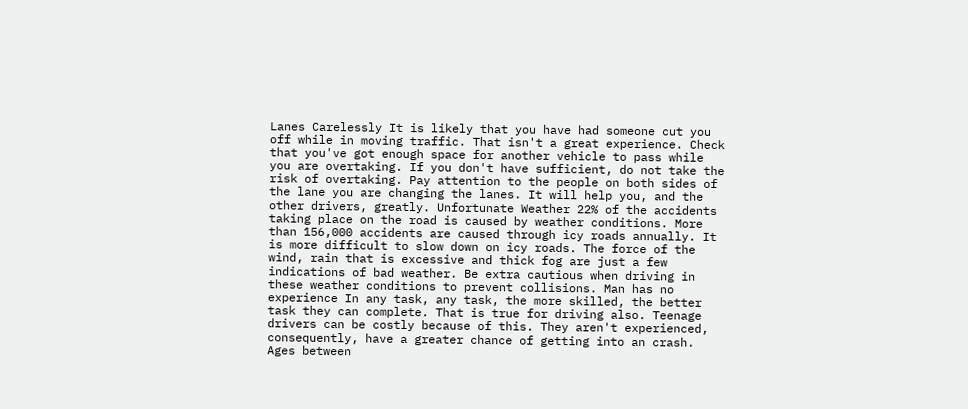Lanes Carelessly It is likely that you have had someone cut you off while in moving traffic. That isn't a great experience. Check that you've got enough space for another vehicle to pass while you are overtaking. If you don't have sufficient, do not take the risk of overtaking. Pay attention to the people on both sides of the lane you are changing the lanes. It will help you, and the other drivers, greatly. Unfortunate Weather 22% of the accidents taking place on the road is caused by weather conditions. More than 156,000 accidents are caused through icy roads annually. It is more difficult to slow down on icy roads. The force of the wind, rain that is excessive and thick fog are just a few indications of bad weather. Be extra cautious when driving in these weather conditions to prevent collisions. Man has no experience In any task, any task, the more skilled, the better task they can complete. That is true for driving also. Teenage drivers can be costly because of this. They aren't experienced, consequently, have a greater chance of getting into an crash. Ages between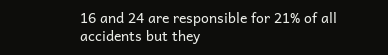16 and 24 are responsible for 21% of all accidents but they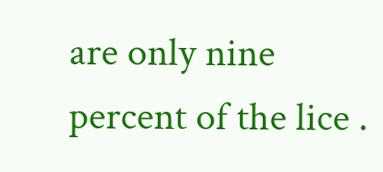are only nine percent of the lice .